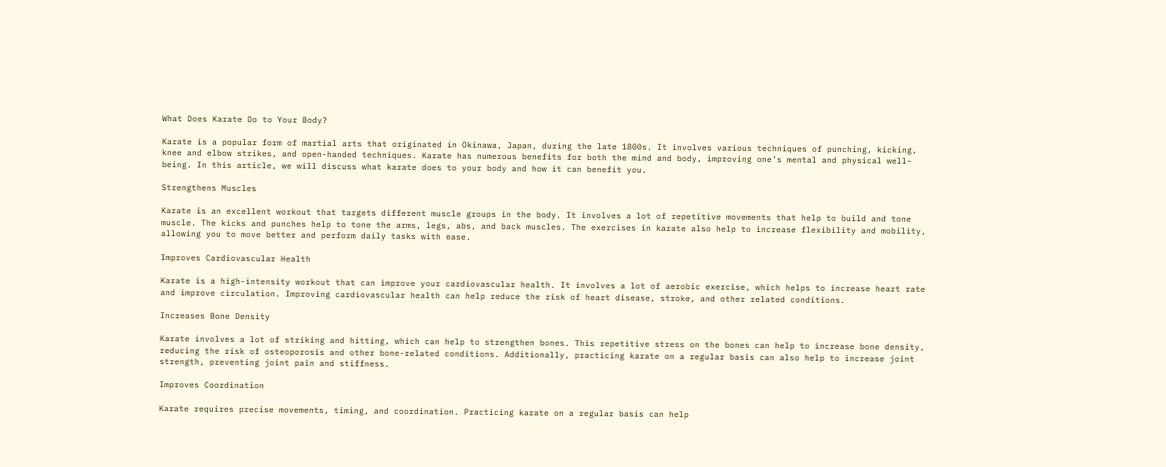What Does Karate Do to Your Body?

Karate is a popular form of martial arts that originated in Okinawa, Japan, during the late 1800s. It involves various techniques of punching, kicking, knee and elbow strikes, and open-handed techniques. Karate has numerous benefits for both the mind and body, improving one’s mental and physical well-being. In this article, we will discuss what karate does to your body and how it can benefit you.

Strengthens Muscles

Karate is an excellent workout that targets different muscle groups in the body. It involves a lot of repetitive movements that help to build and tone muscle. The kicks and punches help to tone the arms, legs, abs, and back muscles. The exercises in karate also help to increase flexibility and mobility, allowing you to move better and perform daily tasks with ease.

Improves Cardiovascular Health

Karate is a high-intensity workout that can improve your cardiovascular health. It involves a lot of aerobic exercise, which helps to increase heart rate and improve circulation. Improving cardiovascular health can help reduce the risk of heart disease, stroke, and other related conditions.

Increases Bone Density

Karate involves a lot of striking and hitting, which can help to strengthen bones. This repetitive stress on the bones can help to increase bone density, reducing the risk of osteoporosis and other bone-related conditions. Additionally, practicing karate on a regular basis can also help to increase joint strength, preventing joint pain and stiffness.

Improves Coordination

Karate requires precise movements, timing, and coordination. Practicing karate on a regular basis can help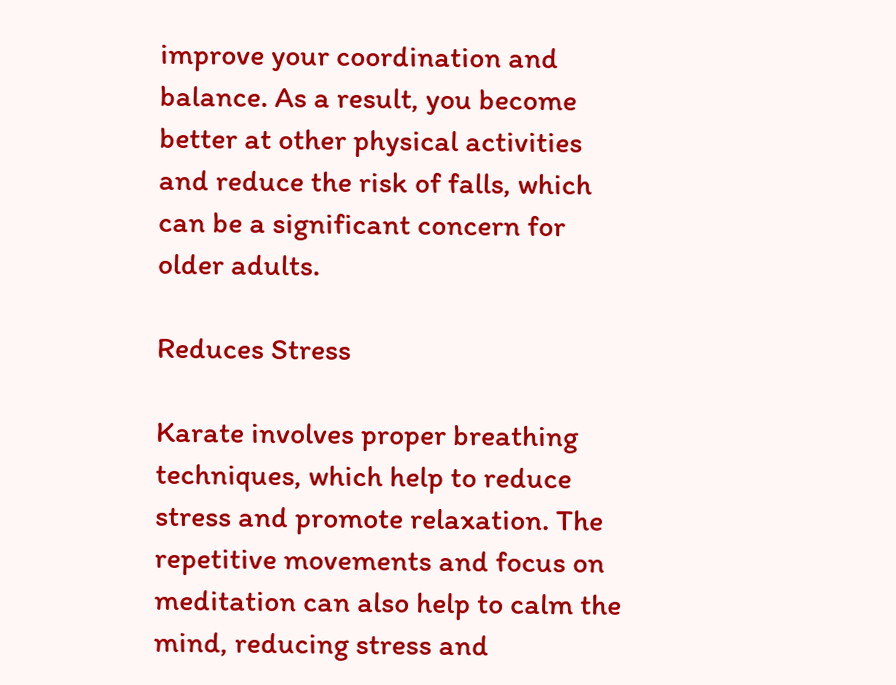improve your coordination and balance. As a result, you become better at other physical activities and reduce the risk of falls, which can be a significant concern for older adults.

Reduces Stress

Karate involves proper breathing techniques, which help to reduce stress and promote relaxation. The repetitive movements and focus on meditation can also help to calm the mind, reducing stress and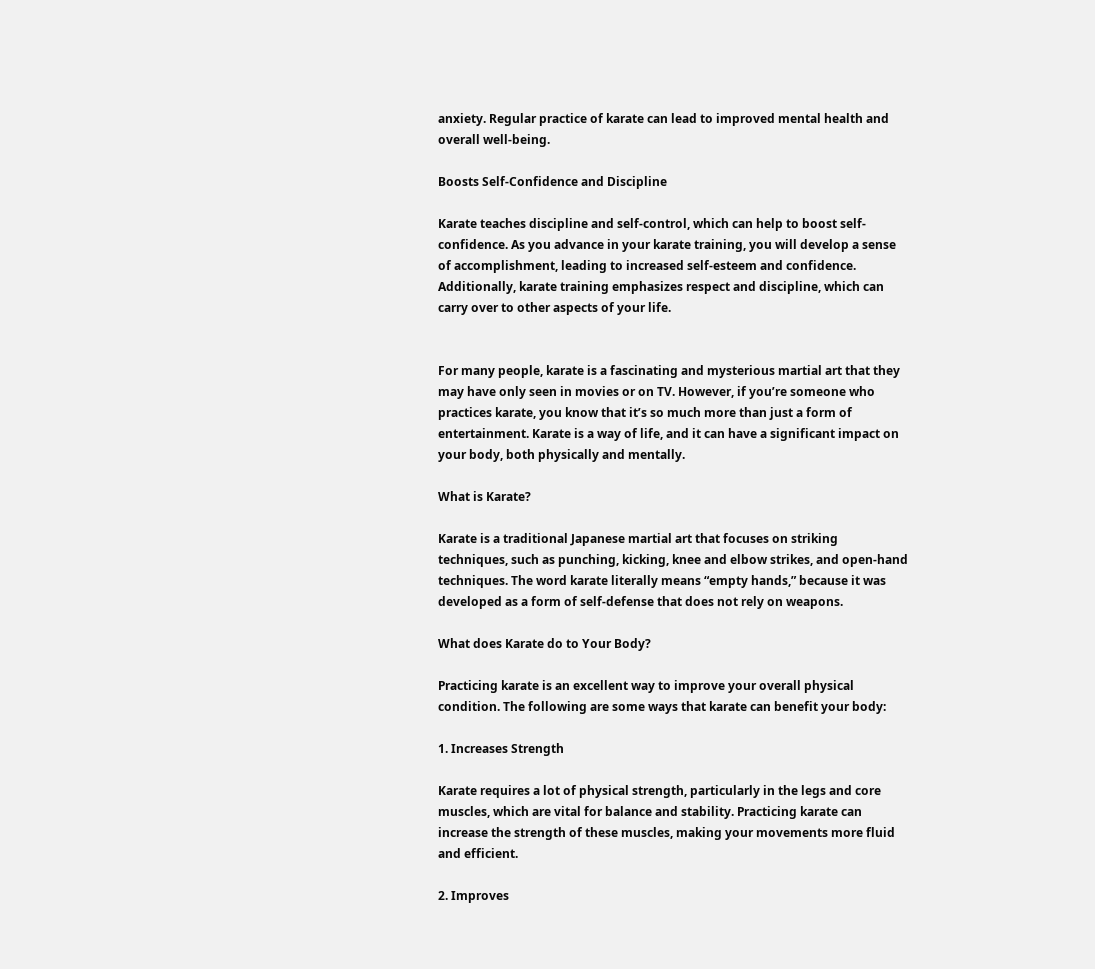anxiety. Regular practice of karate can lead to improved mental health and overall well-being.

Boosts Self-Confidence and Discipline

Karate teaches discipline and self-control, which can help to boost self-confidence. As you advance in your karate training, you will develop a sense of accomplishment, leading to increased self-esteem and confidence. Additionally, karate training emphasizes respect and discipline, which can carry over to other aspects of your life.


For many people, karate is a fascinating and mysterious martial art that they may have only seen in movies or on TV. However, if you’re someone who practices karate, you know that it’s so much more than just a form of entertainment. Karate is a way of life, and it can have a significant impact on your body, both physically and mentally.

What is Karate?

Karate is a traditional Japanese martial art that focuses on striking techniques, such as punching, kicking, knee and elbow strikes, and open-hand techniques. The word karate literally means “empty hands,” because it was developed as a form of self-defense that does not rely on weapons.

What does Karate do to Your Body?

Practicing karate is an excellent way to improve your overall physical condition. The following are some ways that karate can benefit your body:

1. Increases Strength

Karate requires a lot of physical strength, particularly in the legs and core muscles, which are vital for balance and stability. Practicing karate can increase the strength of these muscles, making your movements more fluid and efficient.

2. Improves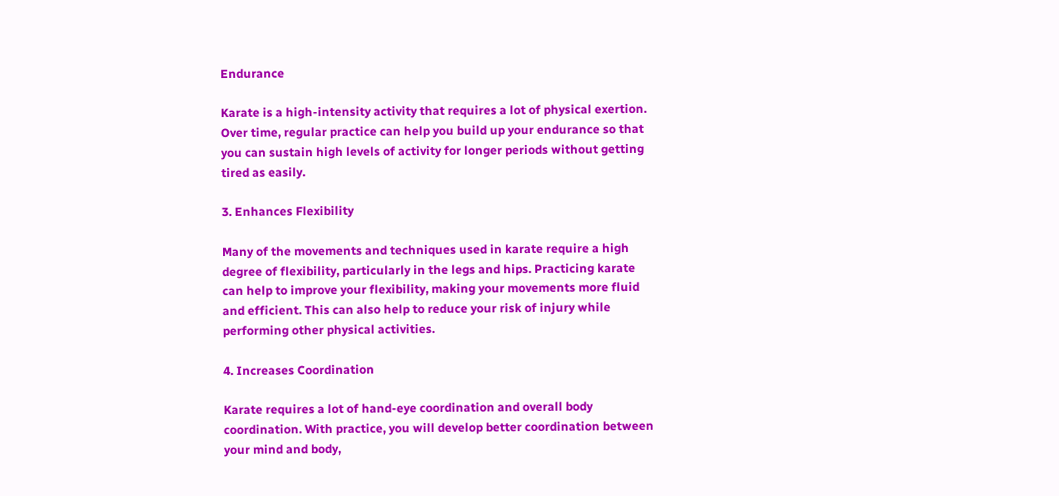Endurance

Karate is a high-intensity activity that requires a lot of physical exertion. Over time, regular practice can help you build up your endurance so that you can sustain high levels of activity for longer periods without getting tired as easily.

3. Enhances Flexibility

Many of the movements and techniques used in karate require a high degree of flexibility, particularly in the legs and hips. Practicing karate can help to improve your flexibility, making your movements more fluid and efficient. This can also help to reduce your risk of injury while performing other physical activities.

4. Increases Coordination

Karate requires a lot of hand-eye coordination and overall body coordination. With practice, you will develop better coordination between your mind and body,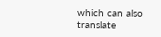which can also translate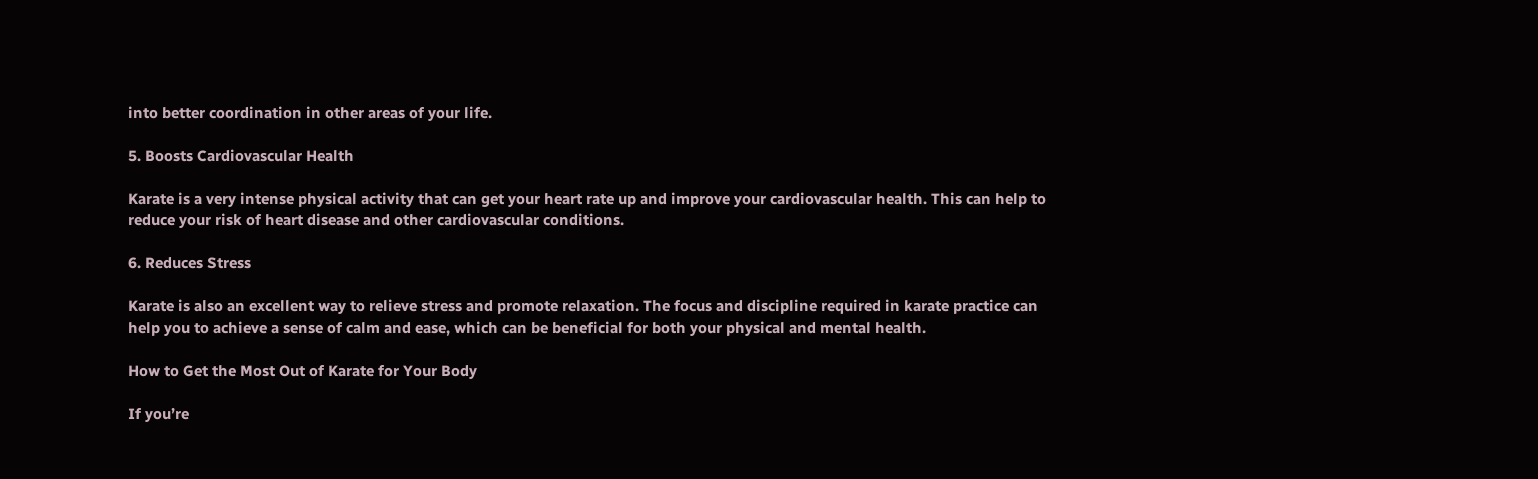into better coordination in other areas of your life.

5. Boosts Cardiovascular Health

Karate is a very intense physical activity that can get your heart rate up and improve your cardiovascular health. This can help to reduce your risk of heart disease and other cardiovascular conditions.

6. Reduces Stress

Karate is also an excellent way to relieve stress and promote relaxation. The focus and discipline required in karate practice can help you to achieve a sense of calm and ease, which can be beneficial for both your physical and mental health.

How to Get the Most Out of Karate for Your Body

If you’re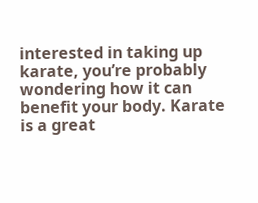interested in taking up karate, you’re probably wondering how it can benefit your body. Karate is a great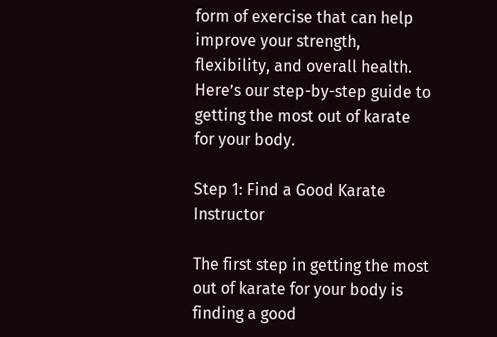form of exercise that can help improve your strength, flexibility, and overall health. Here’s our step-by-step guide to getting the most out of karate for your body.

Step 1: Find a Good Karate Instructor

The first step in getting the most out of karate for your body is finding a good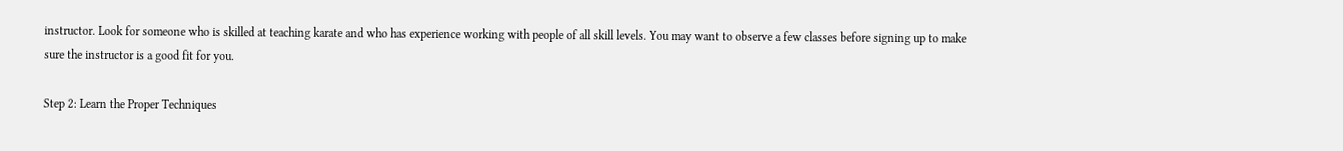instructor. Look for someone who is skilled at teaching karate and who has experience working with people of all skill levels. You may want to observe a few classes before signing up to make sure the instructor is a good fit for you.

Step 2: Learn the Proper Techniques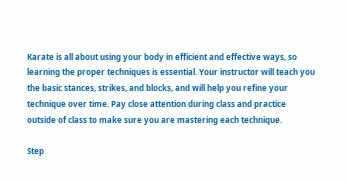Karate is all about using your body in efficient and effective ways, so learning the proper techniques is essential. Your instructor will teach you the basic stances, strikes, and blocks, and will help you refine your technique over time. Pay close attention during class and practice outside of class to make sure you are mastering each technique.

Step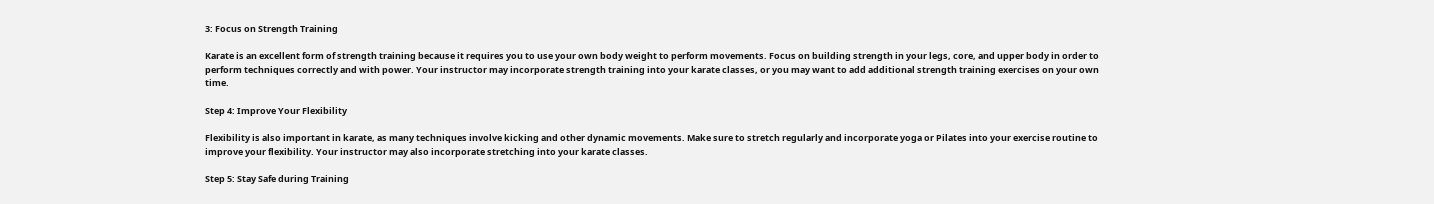3: Focus on Strength Training

Karate is an excellent form of strength training because it requires you to use your own body weight to perform movements. Focus on building strength in your legs, core, and upper body in order to perform techniques correctly and with power. Your instructor may incorporate strength training into your karate classes, or you may want to add additional strength training exercises on your own time.

Step 4: Improve Your Flexibility

Flexibility is also important in karate, as many techniques involve kicking and other dynamic movements. Make sure to stretch regularly and incorporate yoga or Pilates into your exercise routine to improve your flexibility. Your instructor may also incorporate stretching into your karate classes.

Step 5: Stay Safe during Training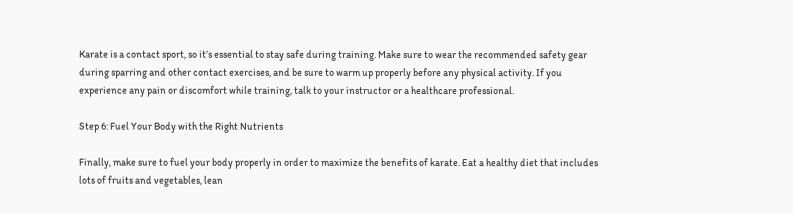Karate is a contact sport, so it’s essential to stay safe during training. Make sure to wear the recommended safety gear during sparring and other contact exercises, and be sure to warm up properly before any physical activity. If you experience any pain or discomfort while training, talk to your instructor or a healthcare professional.

Step 6: Fuel Your Body with the Right Nutrients

Finally, make sure to fuel your body properly in order to maximize the benefits of karate. Eat a healthy diet that includes lots of fruits and vegetables, lean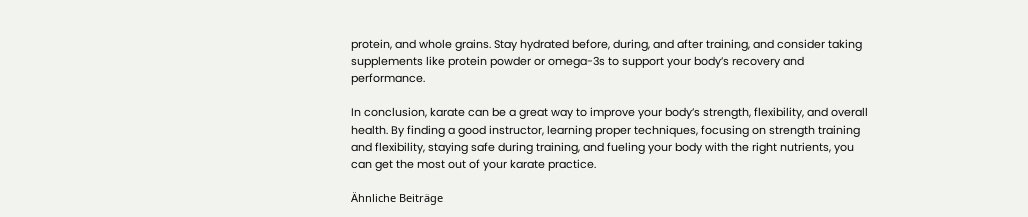protein, and whole grains. Stay hydrated before, during, and after training, and consider taking supplements like protein powder or omega-3s to support your body’s recovery and performance.

In conclusion, karate can be a great way to improve your body’s strength, flexibility, and overall health. By finding a good instructor, learning proper techniques, focusing on strength training and flexibility, staying safe during training, and fueling your body with the right nutrients, you can get the most out of your karate practice.

Ähnliche Beiträge